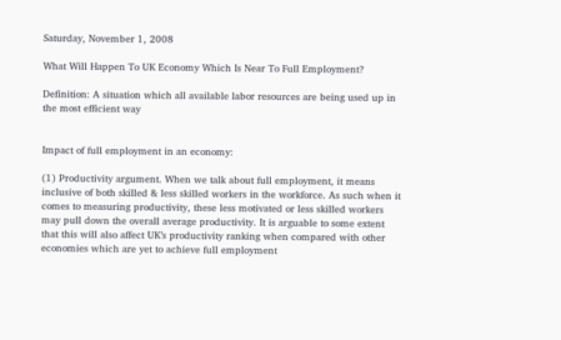Saturday, November 1, 2008

What Will Happen To UK Economy Which Is Near To Full Employment?

Definition: A situation which all available labor resources are being used up in the most efficient way


Impact of full employment in an economy:

(1) Productivity argument. When we talk about full employment, it means inclusive of both skilled & less skilled workers in the workforce. As such when it comes to measuring productivity, these less motivated or less skilled workers may pull down the overall average productivity. It is arguable to some extent that this will also affect UK’s productivity ranking when compared with other economies which are yet to achieve full employment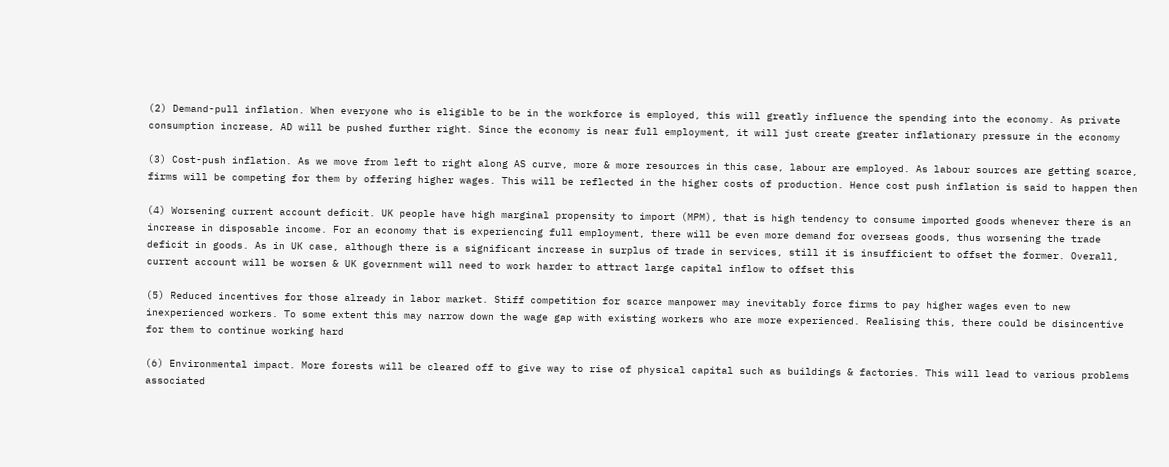(2) Demand-pull inflation. When everyone who is eligible to be in the workforce is employed, this will greatly influence the spending into the economy. As private consumption increase, AD will be pushed further right. Since the economy is near full employment, it will just create greater inflationary pressure in the economy

(3) Cost-push inflation. As we move from left to right along AS curve, more & more resources in this case, labour are employed. As labour sources are getting scarce, firms will be competing for them by offering higher wages. This will be reflected in the higher costs of production. Hence cost push inflation is said to happen then

(4) Worsening current account deficit. UK people have high marginal propensity to import (MPM), that is high tendency to consume imported goods whenever there is an increase in disposable income. For an economy that is experiencing full employment, there will be even more demand for overseas goods, thus worsening the trade deficit in goods. As in UK case, although there is a significant increase in surplus of trade in services, still it is insufficient to offset the former. Overall, current account will be worsen & UK government will need to work harder to attract large capital inflow to offset this

(5) Reduced incentives for those already in labor market. Stiff competition for scarce manpower may inevitably force firms to pay higher wages even to new inexperienced workers. To some extent this may narrow down the wage gap with existing workers who are more experienced. Realising this, there could be disincentive for them to continue working hard

(6) Environmental impact. More forests will be cleared off to give way to rise of physical capital such as buildings & factories. This will lead to various problems associated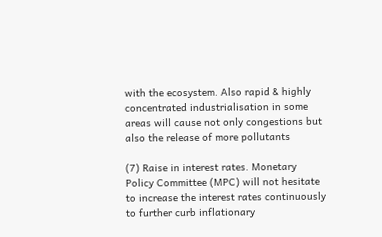with the ecosystem. Also rapid & highly concentrated industrialisation in some areas will cause not only congestions but also the release of more pollutants

(7) Raise in interest rates. Monetary Policy Committee (MPC) will not hesitate to increase the interest rates continuously to further curb inflationary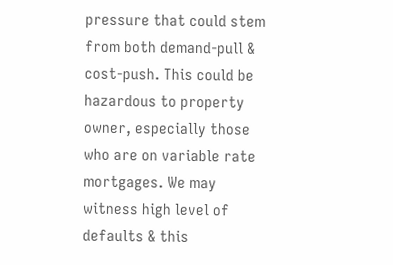pressure that could stem from both demand-pull & cost-push. This could be hazardous to property owner, especially those who are on variable rate mortgages. We may witness high level of defaults & this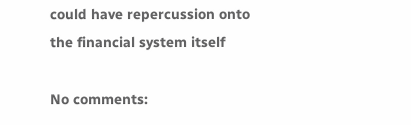could have repercussion onto the financial system itself

No comments: